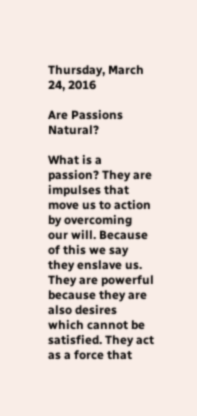Thursday, March 24, 2016

Are Passions Natural?

What is a passion? They are impulses that move us to action by overcoming our will. Because of this we say they enslave us. They are powerful because they are also desires which cannot be satisfied. They act as a force that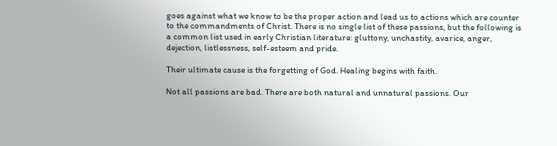goes against what we know to be the proper action and lead us to actions which are counter to the commandments of Christ. There is no single list of these passions, but the following is a common list used in early Christian literature: gluttony, unchastity, avarice, anger, dejection, listlessness, self-esteem and pride.

Their ultimate cause is the forgetting of God. Healing begins with faith.

Not all passions are bad. There are both natural and unnatural passions. Our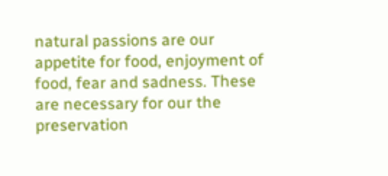natural passions are our appetite for food, enjoyment of food, fear and sadness. These are necessary for our the preservation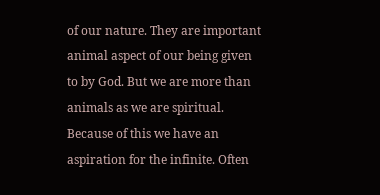of our nature. They are important animal aspect of our being given to by God. But we are more than animals as we are spiritual. Because of this we have an aspiration for the infinite. Often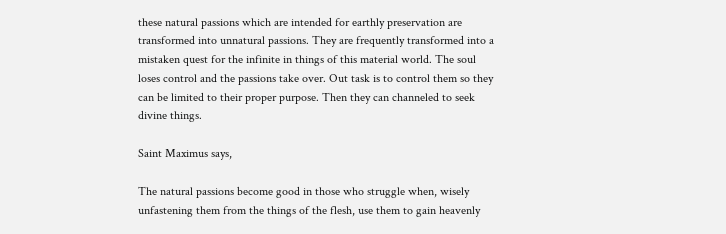these natural passions which are intended for earthly preservation are transformed into unnatural passions. They are frequently transformed into a mistaken quest for the infinite in things of this material world. The soul loses control and the passions take over. Out task is to control them so they can be limited to their proper purpose. Then they can channeled to seek divine things.

Saint Maximus says,

The natural passions become good in those who struggle when, wisely unfastening them from the things of the flesh, use them to gain heavenly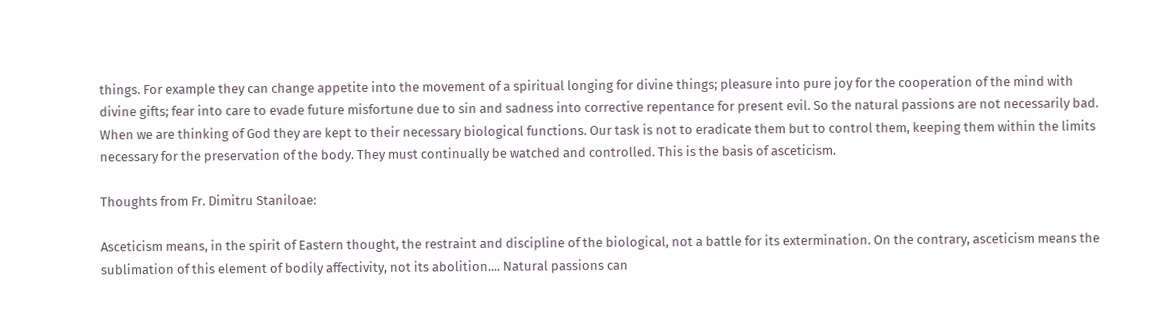things. For example they can change appetite into the movement of a spiritual longing for divine things; pleasure into pure joy for the cooperation of the mind with divine gifts; fear into care to evade future misfortune due to sin and sadness into corrective repentance for present evil. So the natural passions are not necessarily bad. When we are thinking of God they are kept to their necessary biological functions. Our task is not to eradicate them but to control them, keeping them within the limits necessary for the preservation of the body. They must continually be watched and controlled. This is the basis of asceticism.

Thoughts from Fr. Dimitru Staniloae:

Asceticism means, in the spirit of Eastern thought, the restraint and discipline of the biological, not a battle for its extermination. On the contrary, asceticism means the sublimation of this element of bodily affectivity, not its abolition.... Natural passions can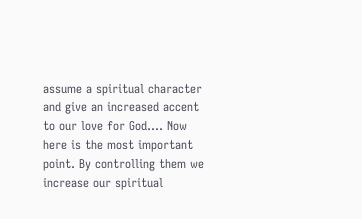assume a spiritual character and give an increased accent to our love for God.... Now here is the most important point. By controlling them we increase our spiritual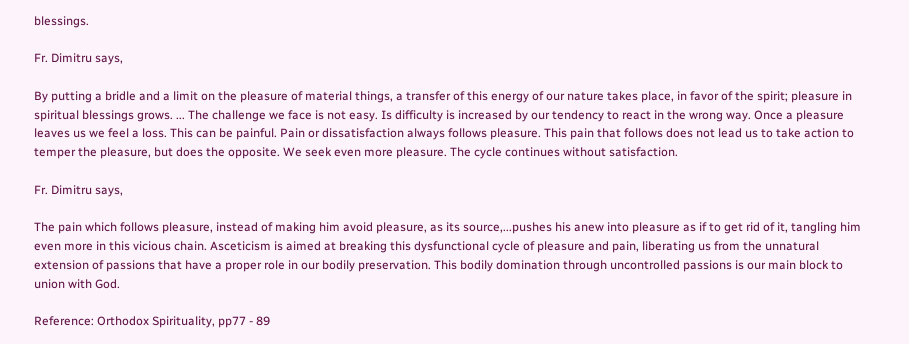blessings.

Fr. Dimitru says,

By putting a bridle and a limit on the pleasure of material things, a transfer of this energy of our nature takes place, in favor of the spirit; pleasure in spiritual blessings grows. ... The challenge we face is not easy. Is difficulty is increased by our tendency to react in the wrong way. Once a pleasure leaves us we feel a loss. This can be painful. Pain or dissatisfaction always follows pleasure. This pain that follows does not lead us to take action to temper the pleasure, but does the opposite. We seek even more pleasure. The cycle continues without satisfaction.

Fr. Dimitru says,

The pain which follows pleasure, instead of making him avoid pleasure, as its source,...pushes his anew into pleasure as if to get rid of it, tangling him even more in this vicious chain. Asceticism is aimed at breaking this dysfunctional cycle of pleasure and pain, liberating us from the unnatural extension of passions that have a proper role in our bodily preservation. This bodily domination through uncontrolled passions is our main block to union with God.

Reference: Orthodox Spirituality, pp77 - 89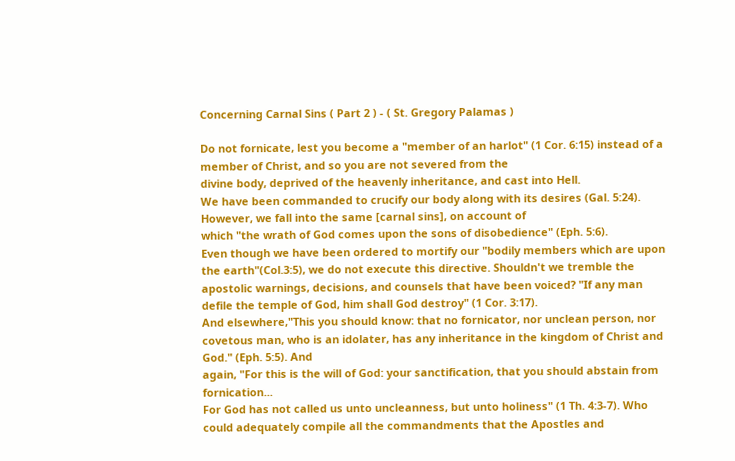Concerning Carnal Sins ( Part 2 ) - ( St. Gregory Palamas )

Do not fornicate, lest you become a "member of an harlot" (1 Cor. 6:15) instead of a member of Christ, and so you are not severed from the
divine body, deprived of the heavenly inheritance, and cast into Hell.
We have been commanded to crucify our body along with its desires (Gal. 5:24). However, we fall into the same [carnal sins], on account of
which "the wrath of God comes upon the sons of disobedience" (Eph. 5:6).
Even though we have been ordered to mortify our "bodily members which are upon the earth"(Col.3:5), we do not execute this directive. Shouldn't we tremble the apostolic warnings, decisions, and counsels that have been voiced? "If any man defile the temple of God, him shall God destroy" (1 Cor. 3:17).
And elsewhere,"This you should know: that no fornicator, nor unclean person, nor covetous man, who is an idolater, has any inheritance in the kingdom of Christ and God." (Eph. 5:5). And
again, "For this is the will of God: your sanctification, that you should abstain from fornication...
For God has not called us unto uncleanness, but unto holiness" (1 Th. 4:3-7). Who could adequately compile all the commandments that the Apostles and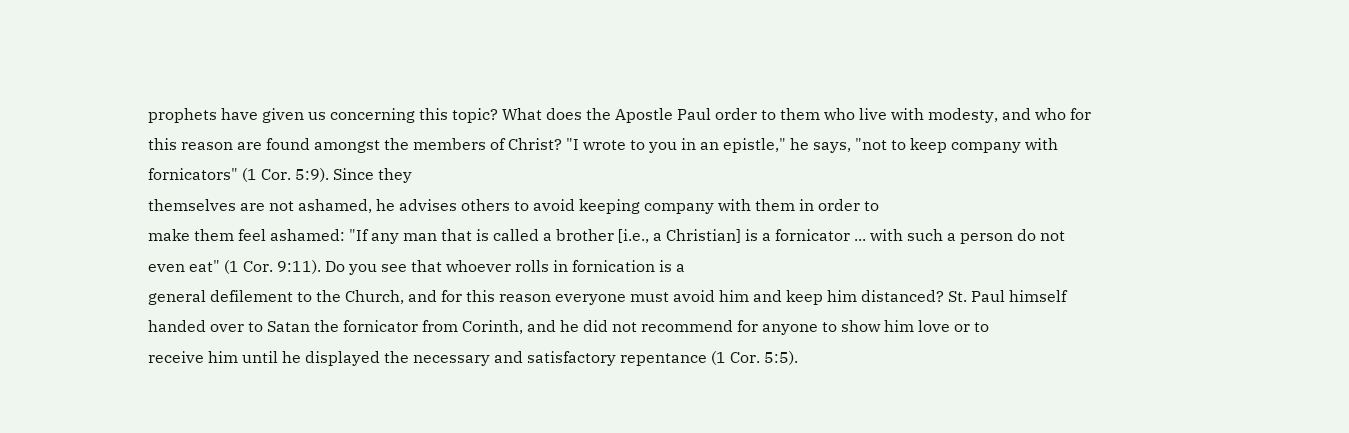prophets have given us concerning this topic? What does the Apostle Paul order to them who live with modesty, and who for this reason are found amongst the members of Christ? "I wrote to you in an epistle," he says, "not to keep company with fornicators" (1 Cor. 5:9). Since they
themselves are not ashamed, he advises others to avoid keeping company with them in order to
make them feel ashamed: "If any man that is called a brother [i.e., a Christian] is a fornicator ... with such a person do not even eat" (1 Cor. 9:11). Do you see that whoever rolls in fornication is a
general defilement to the Church, and for this reason everyone must avoid him and keep him distanced? St. Paul himself handed over to Satan the fornicator from Corinth, and he did not recommend for anyone to show him love or to
receive him until he displayed the necessary and satisfactory repentance (1 Cor. 5:5).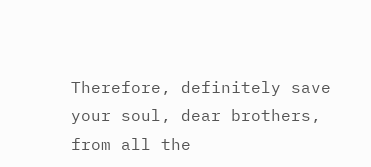Therefore, definitely save your soul, dear brothers, from all the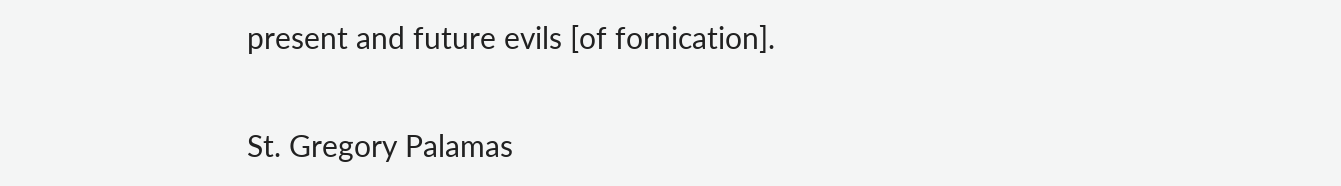present and future evils [of fornication].

St. Gregory Palamas